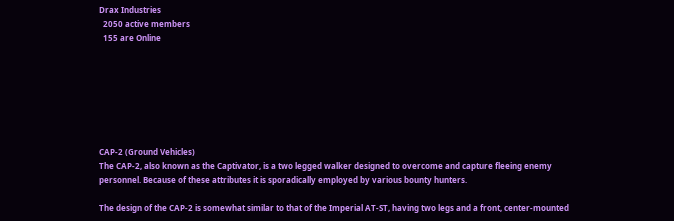Drax Industries
  2050 active members
  155 are Online







CAP-2 (Ground Vehicles)
The CAP-2, also known as the Captivator, is a two legged walker designed to overcome and capture fleeing enemy personnel. Because of these attributes it is sporadically employed by various bounty hunters.

The design of the CAP-2 is somewhat similar to that of the Imperial AT-ST, having two legs and a front, center-mounted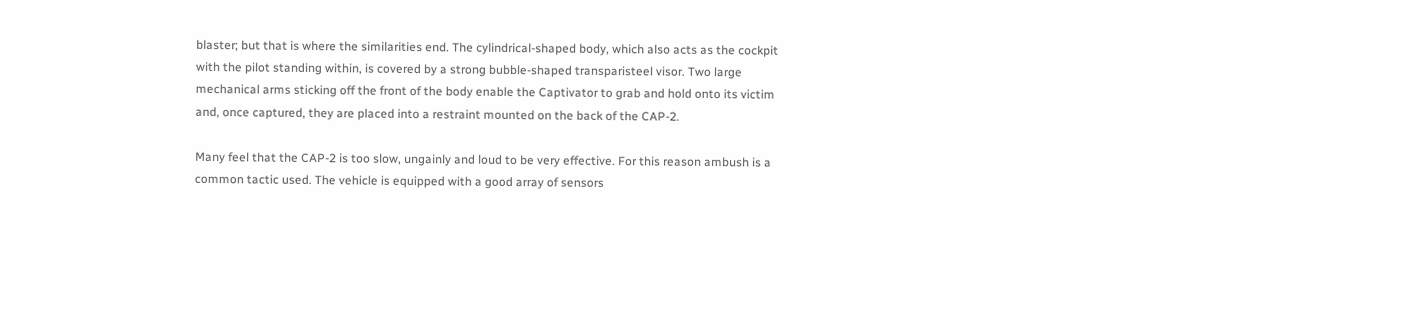blaster; but that is where the similarities end. The cylindrical-shaped body, which also acts as the cockpit with the pilot standing within, is covered by a strong bubble-shaped transparisteel visor. Two large mechanical arms sticking off the front of the body enable the Captivator to grab and hold onto its victim and, once captured, they are placed into a restraint mounted on the back of the CAP-2.

Many feel that the CAP-2 is too slow, ungainly and loud to be very effective. For this reason ambush is a common tactic used. The vehicle is equipped with a good array of sensors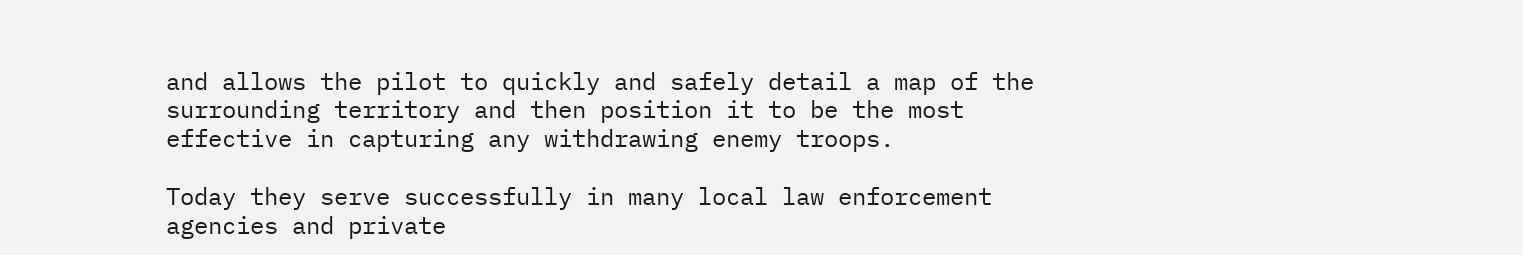and allows the pilot to quickly and safely detail a map of the surrounding territory and then position it to be the most effective in capturing any withdrawing enemy troops.

Today they serve successfully in many local law enforcement agencies and private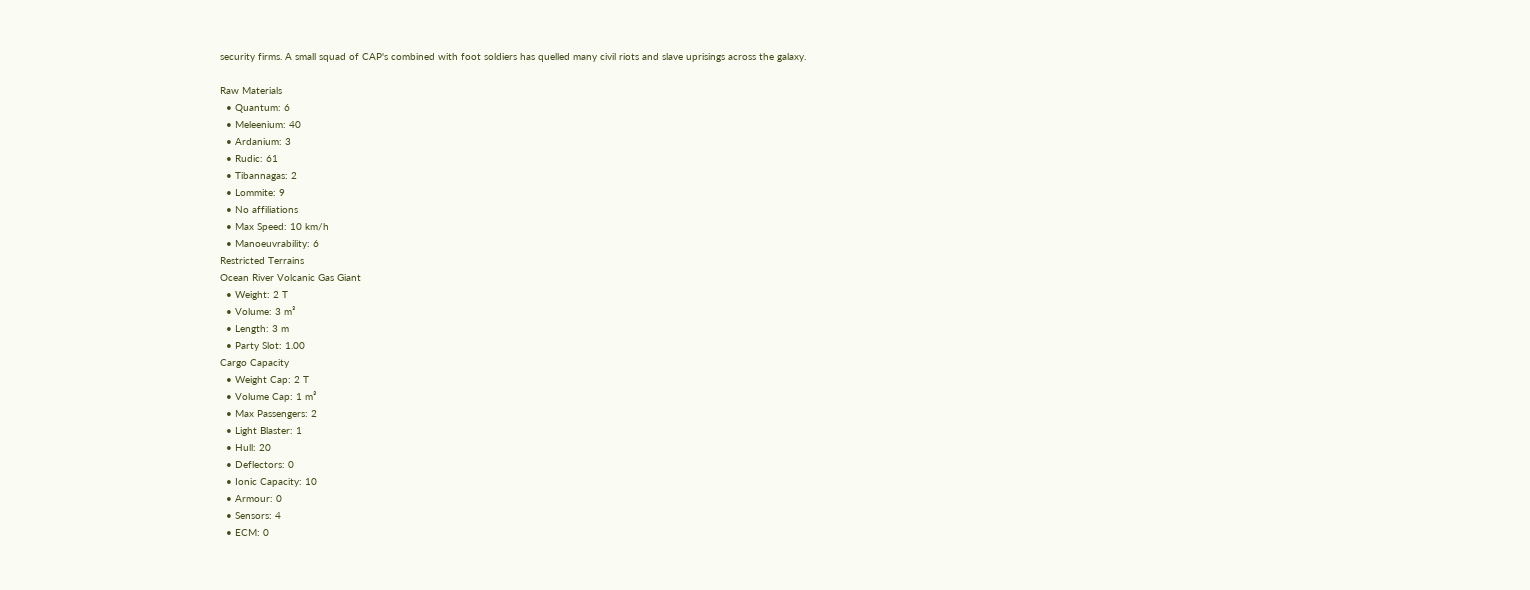security firms. A small squad of CAP's combined with foot soldiers has quelled many civil riots and slave uprisings across the galaxy.

Raw Materials
  • Quantum: 6
  • Meleenium: 40
  • Ardanium: 3
  • Rudic: 61
  • Tibannagas: 2
  • Lommite: 9
  • No affiliations
  • Max Speed: 10 km/h
  • Manoeuvrability: 6
Restricted Terrains
Ocean River Volcanic Gas Giant
  • Weight: 2 T
  • Volume: 3 m³
  • Length: 3 m
  • Party Slot: 1.00
Cargo Capacity
  • Weight Cap: 2 T
  • Volume Cap: 1 m³
  • Max Passengers: 2
  • Light Blaster: 1
  • Hull: 20
  • Deflectors: 0
  • Ionic Capacity: 10
  • Armour: 0
  • Sensors: 4
  • ECM: 0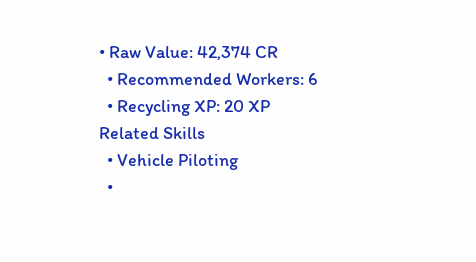• Raw Value: 42,374 CR
  • Recommended Workers: 6
  • Recycling XP: 20 XP
Related Skills
  • Vehicle Piloting
  •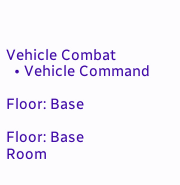Vehicle Combat
  • Vehicle Command

Floor: Base

Floor: Base
Room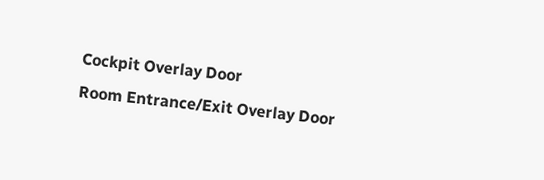Cockpit Overlay Door
Room Entrance/Exit Overlay Door